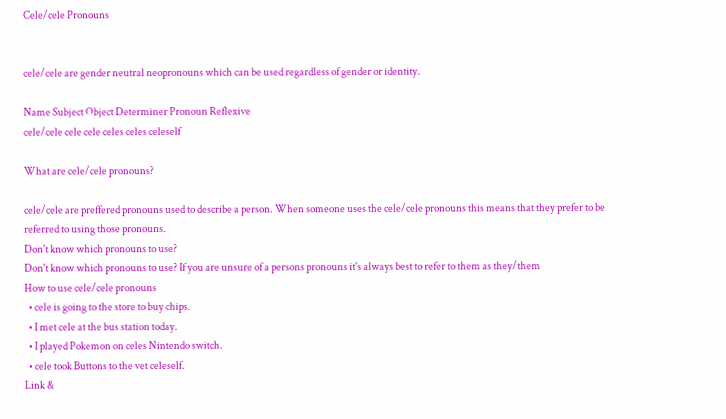Cele/cele Pronouns


cele/cele are gender neutral neopronouns which can be used regardless of gender or identity.

Name Subject Object Determiner Pronoun Reflexive
cele/cele cele cele celes celes celeself

What are cele/cele pronouns?

cele/cele are preffered pronouns used to describe a person. When someone uses the cele/cele pronouns this means that they prefer to be referred to using those pronouns.
Don't know which pronouns to use?
Don't know which pronouns to use? If you are unsure of a persons pronouns it's always best to refer to them as they/them
How to use cele/cele pronouns
  • cele is going to the store to buy chips.
  • I met cele at the bus station today.
  • I played Pokemon on celes Nintendo switch.
  • cele took Buttons to the vet celeself.
Link &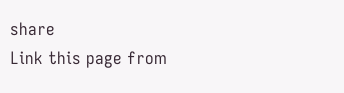share
Link this page from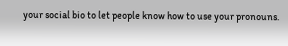your social bio to let people know how to use your pronouns.